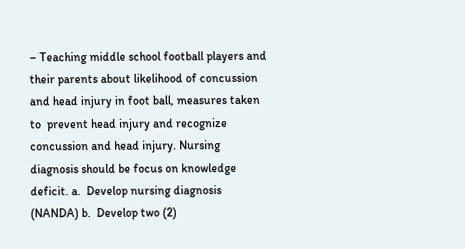– Teaching middle school football players and their parents about likelihood of concussion and head injury in foot ball, measures taken to  prevent head injury and recognize concussion and head injury. Nursing diagnosis should be focus on knowledge deficit. a.  Develop nursing diagnosis (NANDA) b.  Develop two (2)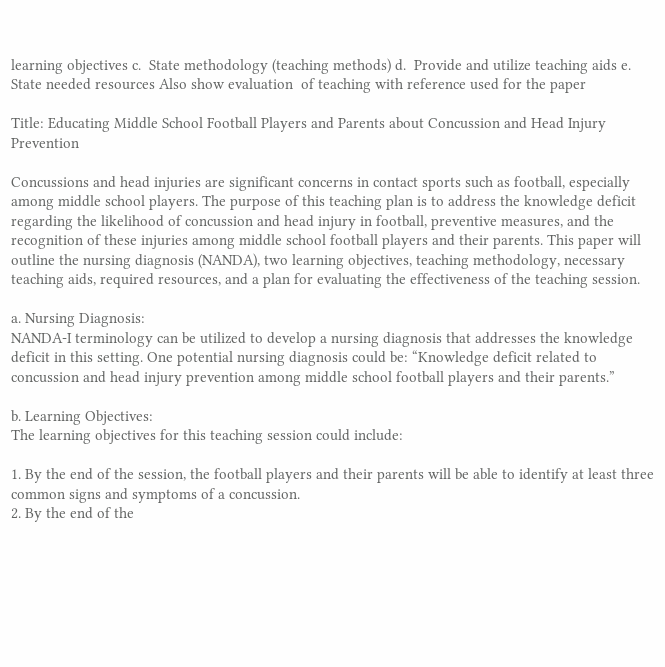learning objectives c.  State methodology (teaching methods) d.  Provide and utilize teaching aids e.  State needed resources Also show evaluation  of teaching with reference used for the paper

Title: Educating Middle School Football Players and Parents about Concussion and Head Injury Prevention

Concussions and head injuries are significant concerns in contact sports such as football, especially among middle school players. The purpose of this teaching plan is to address the knowledge deficit regarding the likelihood of concussion and head injury in football, preventive measures, and the recognition of these injuries among middle school football players and their parents. This paper will outline the nursing diagnosis (NANDA), two learning objectives, teaching methodology, necessary teaching aids, required resources, and a plan for evaluating the effectiveness of the teaching session.

a. Nursing Diagnosis:
NANDA-I terminology can be utilized to develop a nursing diagnosis that addresses the knowledge deficit in this setting. One potential nursing diagnosis could be: “Knowledge deficit related to concussion and head injury prevention among middle school football players and their parents.”

b. Learning Objectives:
The learning objectives for this teaching session could include:

1. By the end of the session, the football players and their parents will be able to identify at least three common signs and symptoms of a concussion.
2. By the end of the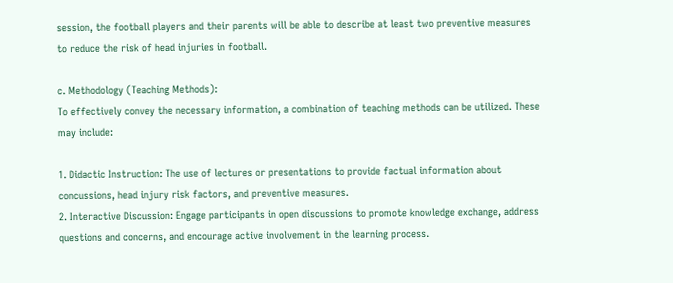session, the football players and their parents will be able to describe at least two preventive measures to reduce the risk of head injuries in football.

c. Methodology (Teaching Methods):
To effectively convey the necessary information, a combination of teaching methods can be utilized. These may include:

1. Didactic Instruction: The use of lectures or presentations to provide factual information about concussions, head injury risk factors, and preventive measures.
2. Interactive Discussion: Engage participants in open discussions to promote knowledge exchange, address questions and concerns, and encourage active involvement in the learning process.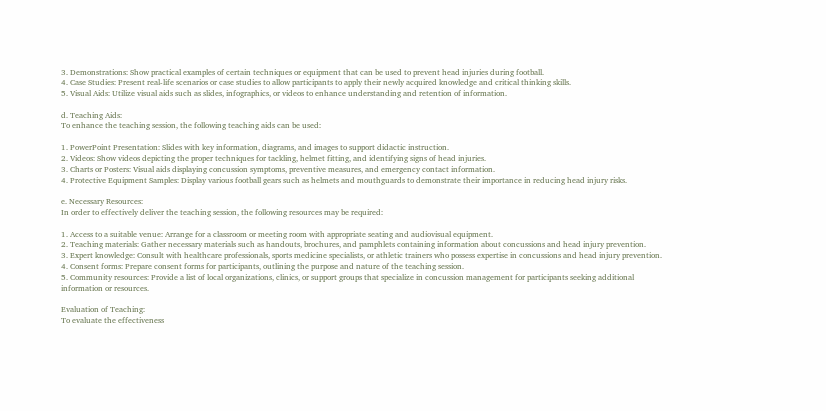3. Demonstrations: Show practical examples of certain techniques or equipment that can be used to prevent head injuries during football.
4. Case Studies: Present real-life scenarios or case studies to allow participants to apply their newly acquired knowledge and critical thinking skills.
5. Visual Aids: Utilize visual aids such as slides, infographics, or videos to enhance understanding and retention of information.

d. Teaching Aids:
To enhance the teaching session, the following teaching aids can be used:

1. PowerPoint Presentation: Slides with key information, diagrams, and images to support didactic instruction.
2. Videos: Show videos depicting the proper techniques for tackling, helmet fitting, and identifying signs of head injuries.
3. Charts or Posters: Visual aids displaying concussion symptoms, preventive measures, and emergency contact information.
4. Protective Equipment Samples: Display various football gears such as helmets and mouthguards to demonstrate their importance in reducing head injury risks.

e. Necessary Resources:
In order to effectively deliver the teaching session, the following resources may be required:

1. Access to a suitable venue: Arrange for a classroom or meeting room with appropriate seating and audiovisual equipment.
2. Teaching materials: Gather necessary materials such as handouts, brochures, and pamphlets containing information about concussions and head injury prevention.
3. Expert knowledge: Consult with healthcare professionals, sports medicine specialists, or athletic trainers who possess expertise in concussions and head injury prevention.
4. Consent forms: Prepare consent forms for participants, outlining the purpose and nature of the teaching session.
5. Community resources: Provide a list of local organizations, clinics, or support groups that specialize in concussion management for participants seeking additional information or resources.

Evaluation of Teaching:
To evaluate the effectiveness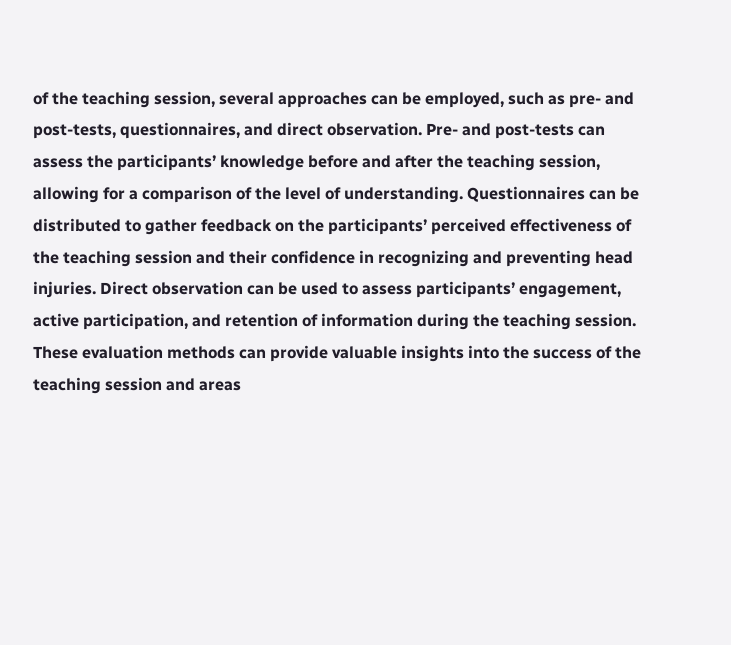of the teaching session, several approaches can be employed, such as pre- and post-tests, questionnaires, and direct observation. Pre- and post-tests can assess the participants’ knowledge before and after the teaching session, allowing for a comparison of the level of understanding. Questionnaires can be distributed to gather feedback on the participants’ perceived effectiveness of the teaching session and their confidence in recognizing and preventing head injuries. Direct observation can be used to assess participants’ engagement, active participation, and retention of information during the teaching session. These evaluation methods can provide valuable insights into the success of the teaching session and areas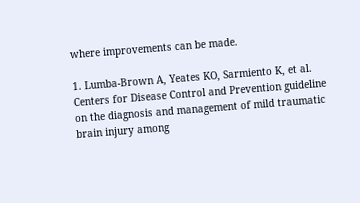where improvements can be made.

1. Lumba-Brown A, Yeates KO, Sarmiento K, et al. Centers for Disease Control and Prevention guideline on the diagnosis and management of mild traumatic brain injury among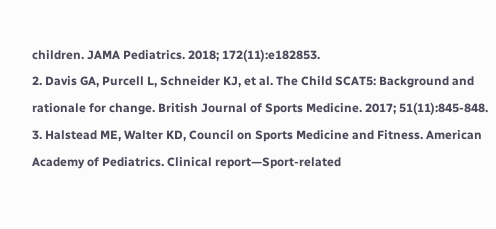children. JAMA Pediatrics. 2018; 172(11):e182853.
2. Davis GA, Purcell L, Schneider KJ, et al. The Child SCAT5: Background and rationale for change. British Journal of Sports Medicine. 2017; 51(11):845-848.
3. Halstead ME, Walter KD, Council on Sports Medicine and Fitness. American Academy of Pediatrics. Clinical report—Sport-related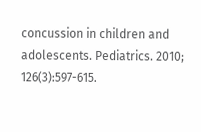concussion in children and adolescents. Pediatrics. 2010; 126(3):597-615.